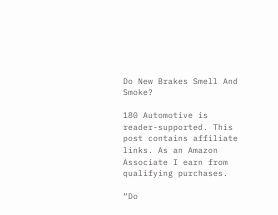Do New Brakes Smell And Smoke?

180 Automotive is reader-supported. This post contains affiliate links. As an Amazon Associate I earn from qualifying purchases.

“Do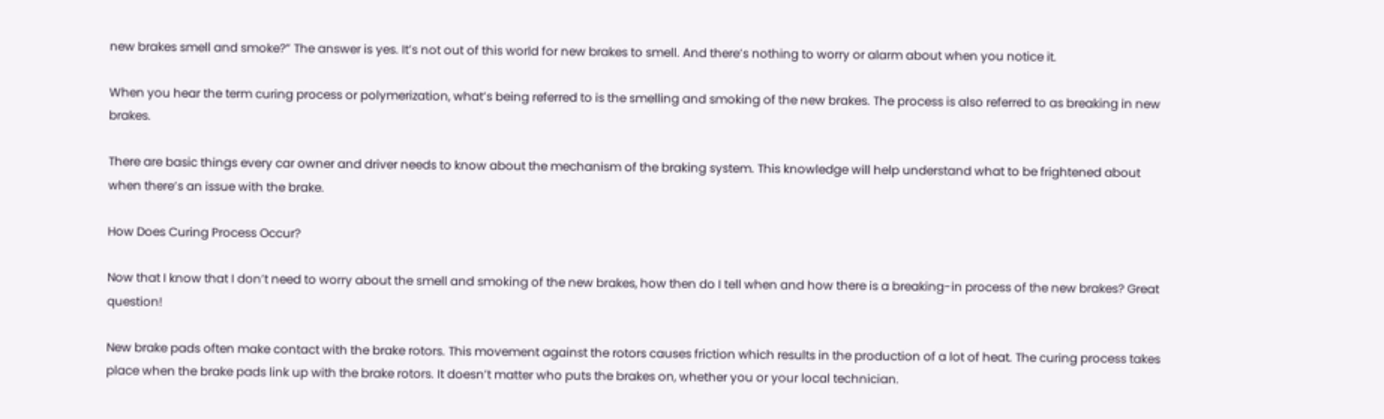new brakes smell and smoke?” The answer is yes. It’s not out of this world for new brakes to smell. And there’s nothing to worry or alarm about when you notice it.

When you hear the term curing process or polymerization, what’s being referred to is the smelling and smoking of the new brakes. The process is also referred to as breaking in new brakes.

There are basic things every car owner and driver needs to know about the mechanism of the braking system. This knowledge will help understand what to be frightened about when there’s an issue with the brake.

How Does Curing Process Occur?

Now that I know that I don’t need to worry about the smell and smoking of the new brakes, how then do I tell when and how there is a breaking-in process of the new brakes? Great question!

New brake pads often make contact with the brake rotors. This movement against the rotors causes friction which results in the production of a lot of heat. The curing process takes place when the brake pads link up with the brake rotors. It doesn’t matter who puts the brakes on, whether you or your local technician.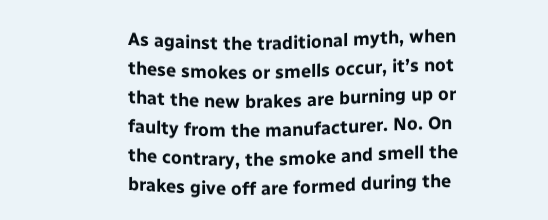As against the traditional myth, when these smokes or smells occur, it’s not that the new brakes are burning up or faulty from the manufacturer. No. On the contrary, the smoke and smell the brakes give off are formed during the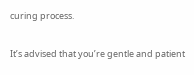curing process.

It’s advised that you’re gentle and patient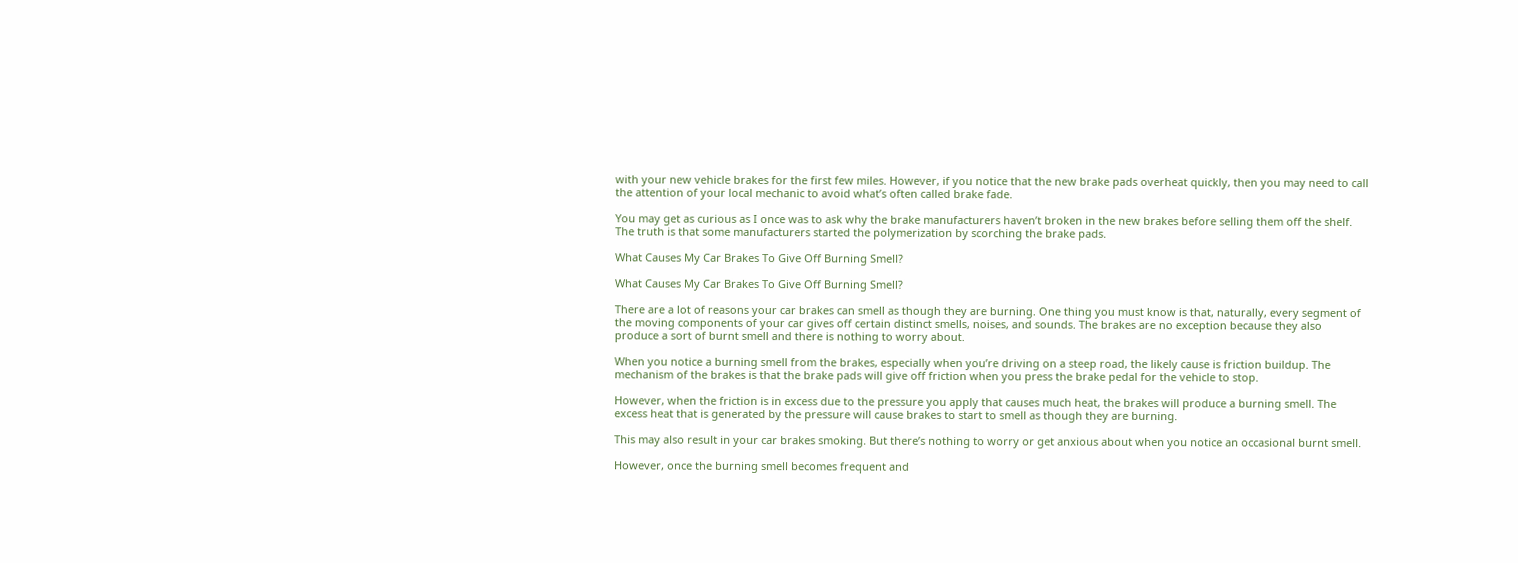with your new vehicle brakes for the first few miles. However, if you notice that the new brake pads overheat quickly, then you may need to call the attention of your local mechanic to avoid what’s often called brake fade.

You may get as curious as I once was to ask why the brake manufacturers haven’t broken in the new brakes before selling them off the shelf. The truth is that some manufacturers started the polymerization by scorching the brake pads.

What Causes My Car Brakes To Give Off Burning Smell?

What Causes My Car Brakes To Give Off Burning Smell?

There are a lot of reasons your car brakes can smell as though they are burning. One thing you must know is that, naturally, every segment of the moving components of your car gives off certain distinct smells, noises, and sounds. The brakes are no exception because they also produce a sort of burnt smell and there is nothing to worry about.

When you notice a burning smell from the brakes, especially when you’re driving on a steep road, the likely cause is friction buildup. The mechanism of the brakes is that the brake pads will give off friction when you press the brake pedal for the vehicle to stop.

However, when the friction is in excess due to the pressure you apply that causes much heat, the brakes will produce a burning smell. The excess heat that is generated by the pressure will cause brakes to start to smell as though they are burning.

This may also result in your car brakes smoking. But there’s nothing to worry or get anxious about when you notice an occasional burnt smell.

However, once the burning smell becomes frequent and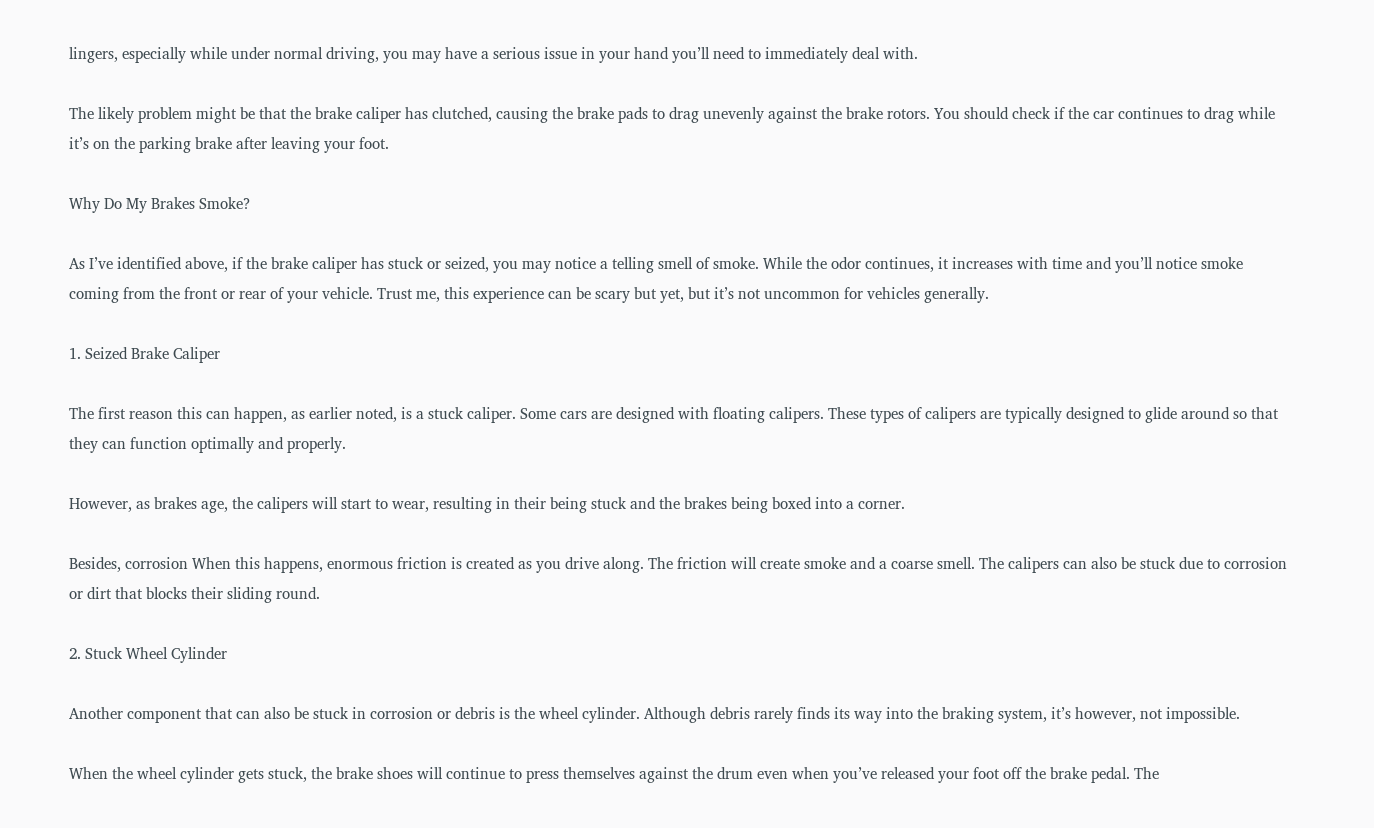lingers, especially while under normal driving, you may have a serious issue in your hand you’ll need to immediately deal with.

The likely problem might be that the brake caliper has clutched, causing the brake pads to drag unevenly against the brake rotors. You should check if the car continues to drag while it’s on the parking brake after leaving your foot.

Why Do My Brakes Smoke?

As I’ve identified above, if the brake caliper has stuck or seized, you may notice a telling smell of smoke. While the odor continues, it increases with time and you’ll notice smoke coming from the front or rear of your vehicle. Trust me, this experience can be scary but yet, but it’s not uncommon for vehicles generally.

1. Seized Brake Caliper

The first reason this can happen, as earlier noted, is a stuck caliper. Some cars are designed with floating calipers. These types of calipers are typically designed to glide around so that they can function optimally and properly.

However, as brakes age, the calipers will start to wear, resulting in their being stuck and the brakes being boxed into a corner.

Besides, corrosion When this happens, enormous friction is created as you drive along. The friction will create smoke and a coarse smell. The calipers can also be stuck due to corrosion or dirt that blocks their sliding round.

2. Stuck Wheel Cylinder

Another component that can also be stuck in corrosion or debris is the wheel cylinder. Although debris rarely finds its way into the braking system, it’s however, not impossible.

When the wheel cylinder gets stuck, the brake shoes will continue to press themselves against the drum even when you’ve released your foot off the brake pedal. The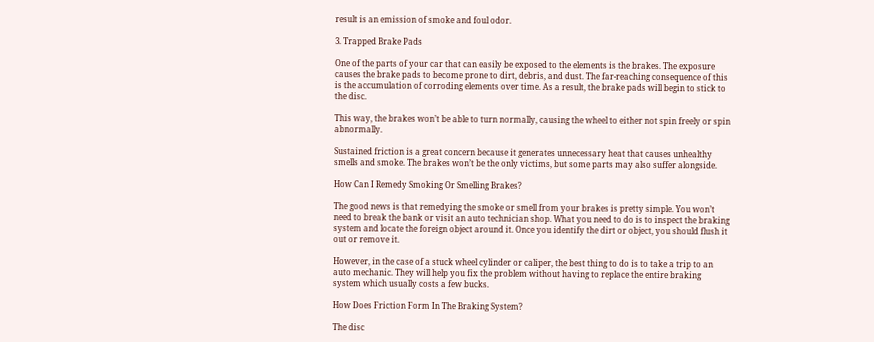result is an emission of smoke and foul odor.

3. Trapped Brake Pads

One of the parts of your car that can easily be exposed to the elements is the brakes. The exposure causes the brake pads to become prone to dirt, debris, and dust. The far-reaching consequence of this is the accumulation of corroding elements over time. As a result, the brake pads will begin to stick to the disc.

This way, the brakes won’t be able to turn normally, causing the wheel to either not spin freely or spin abnormally.

Sustained friction is a great concern because it generates unnecessary heat that causes unhealthy smells and smoke. The brakes won’t be the only victims, but some parts may also suffer alongside.

How Can I Remedy Smoking Or Smelling Brakes?

The good news is that remedying the smoke or smell from your brakes is pretty simple. You won’t need to break the bank or visit an auto technician shop. What you need to do is to inspect the braking system and locate the foreign object around it. Once you identify the dirt or object, you should flush it out or remove it.

However, in the case of a stuck wheel cylinder or caliper, the best thing to do is to take a trip to an auto mechanic. They will help you fix the problem without having to replace the entire braking system which usually costs a few bucks.

How Does Friction Form In The Braking System?

The disc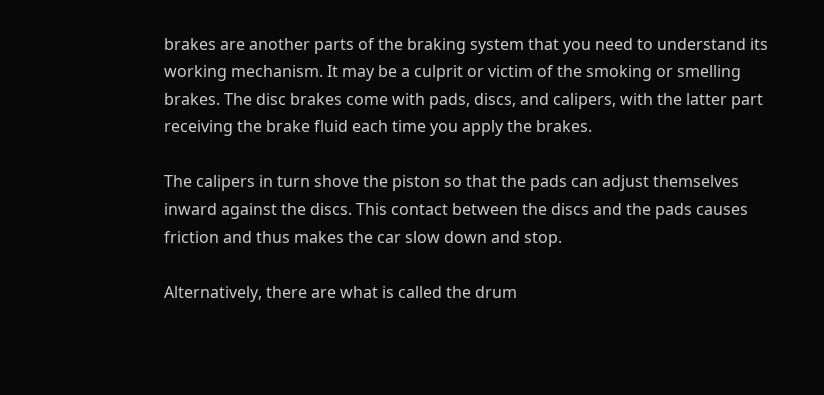brakes are another parts of the braking system that you need to understand its working mechanism. It may be a culprit or victim of the smoking or smelling brakes. The disc brakes come with pads, discs, and calipers, with the latter part receiving the brake fluid each time you apply the brakes.

The calipers in turn shove the piston so that the pads can adjust themselves inward against the discs. This contact between the discs and the pads causes friction and thus makes the car slow down and stop.

Alternatively, there are what is called the drum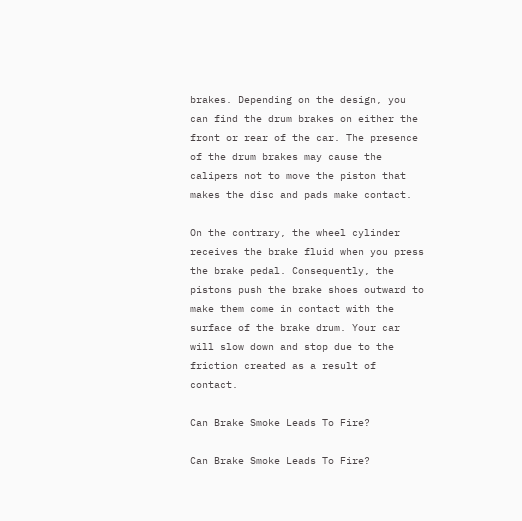brakes. Depending on the design, you can find the drum brakes on either the front or rear of the car. The presence of the drum brakes may cause the calipers not to move the piston that makes the disc and pads make contact.

On the contrary, the wheel cylinder receives the brake fluid when you press the brake pedal. Consequently, the pistons push the brake shoes outward to make them come in contact with the surface of the brake drum. Your car will slow down and stop due to the friction created as a result of contact.

Can Brake Smoke Leads To Fire?

Can Brake Smoke Leads To Fire?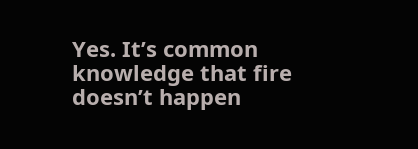Yes. It’s common knowledge that fire doesn’t happen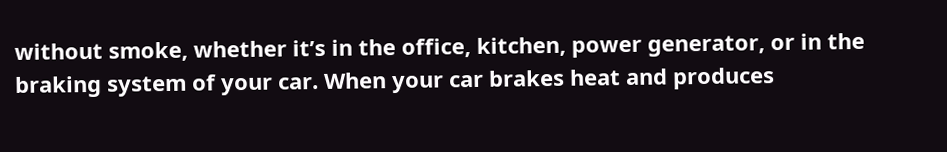without smoke, whether it’s in the office, kitchen, power generator, or in the braking system of your car. When your car brakes heat and produces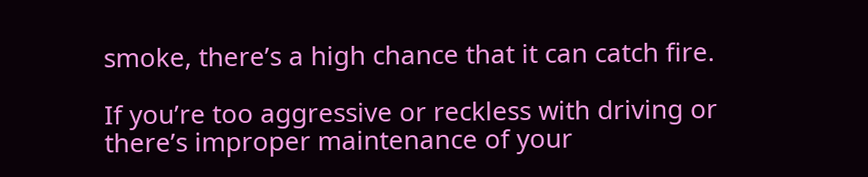smoke, there’s a high chance that it can catch fire.

If you’re too aggressive or reckless with driving or there’s improper maintenance of your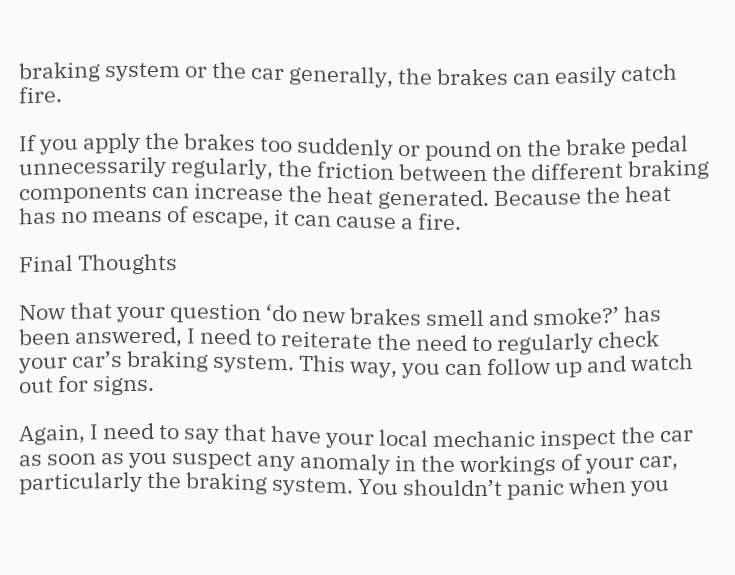braking system or the car generally, the brakes can easily catch fire.

If you apply the brakes too suddenly or pound on the brake pedal unnecessarily regularly, the friction between the different braking components can increase the heat generated. Because the heat has no means of escape, it can cause a fire.

Final Thoughts

Now that your question ‘do new brakes smell and smoke?’ has been answered, I need to reiterate the need to regularly check your car’s braking system. This way, you can follow up and watch out for signs.

Again, I need to say that have your local mechanic inspect the car as soon as you suspect any anomaly in the workings of your car, particularly the braking system. You shouldn’t panic when you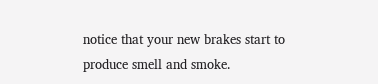notice that your new brakes start to produce smell and smoke.